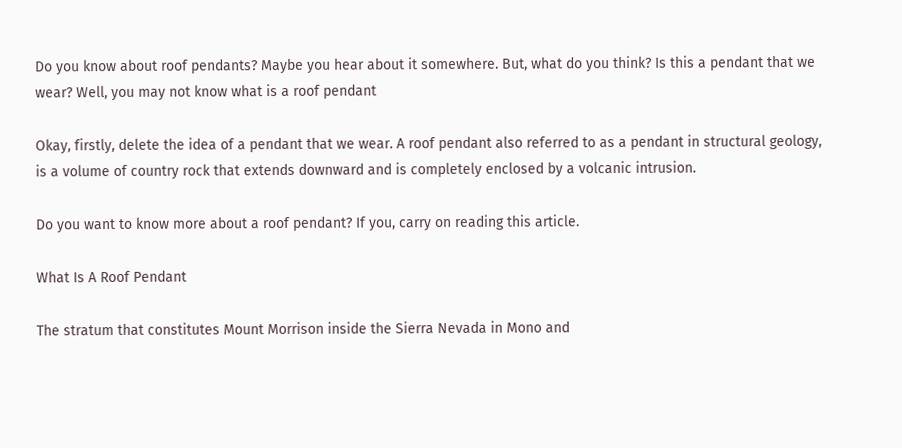Do you know about roof pendants? Maybe you hear about it somewhere. But, what do you think? Is this a pendant that we wear? Well, you may not know what is a roof pendant

Okay, firstly, delete the idea of a pendant that we wear. A roof pendant also referred to as a pendant in structural geology, is a volume of country rock that extends downward and is completely enclosed by a volcanic intrusion.

Do you want to know more about a roof pendant? If you, carry on reading this article.

What Is A Roof Pendant

The stratum that constitutes Mount Morrison inside the Sierra Nevada in Mono and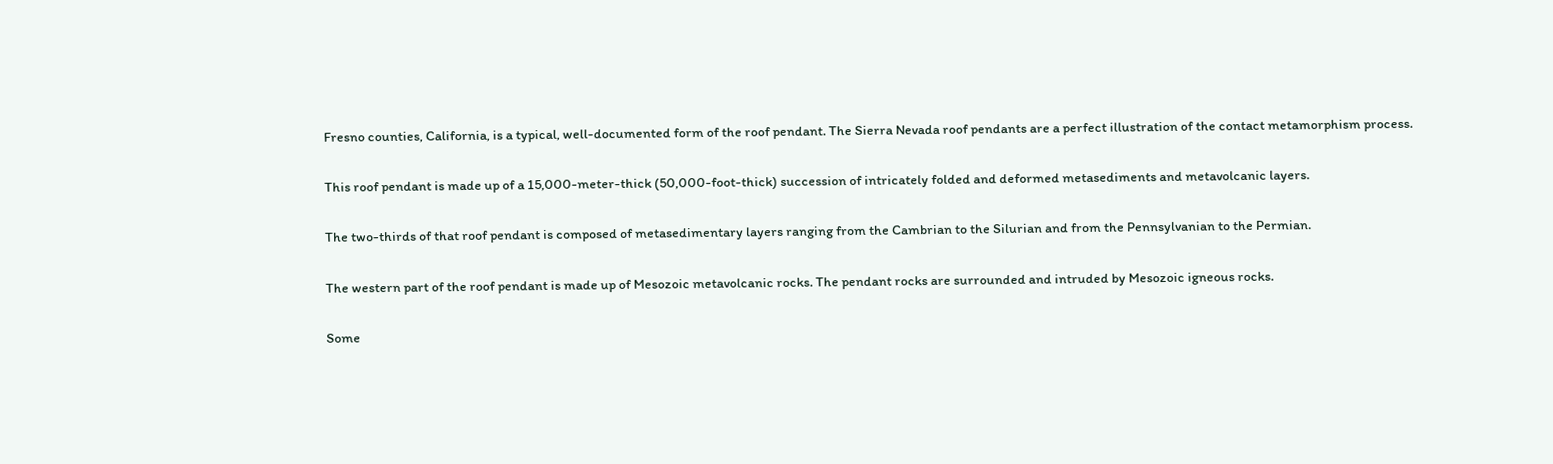Fresno counties, California, is a typical, well-documented form of the roof pendant. The Sierra Nevada roof pendants are a perfect illustration of the contact metamorphism process.

This roof pendant is made up of a 15,000-meter-thick (50,000-foot-thick) succession of intricately folded and deformed metasediments and metavolcanic layers.

The two-thirds of that roof pendant is composed of metasedimentary layers ranging from the Cambrian to the Silurian and from the Pennsylvanian to the Permian.

The western part of the roof pendant is made up of Mesozoic metavolcanic rocks. The pendant rocks are surrounded and intruded by Mesozoic igneous rocks.

Some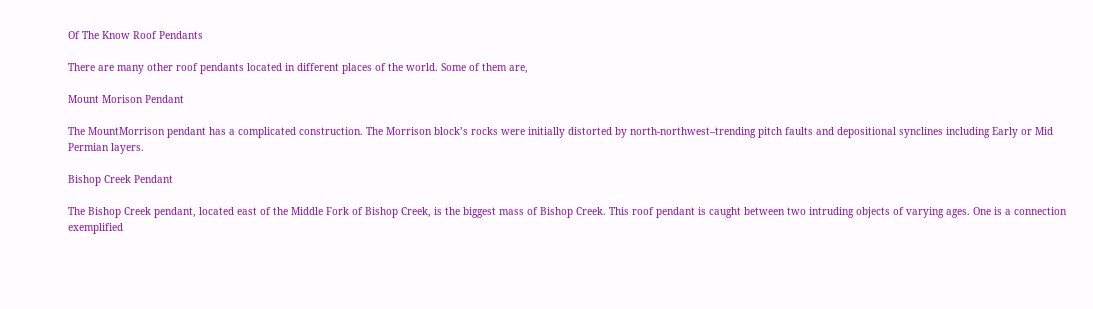Of The Know Roof Pendants

There are many other roof pendants located in different places of the world. Some of them are,

Mount Morison Pendant

The MountMorrison pendant has a complicated construction. The Morrison block’s rocks were initially distorted by north-northwest–trending pitch faults and depositional synclines including Early or Mid Permian layers.

Bishop Creek Pendant

The Bishop Creek pendant, located east of the Middle Fork of Bishop Creek, is the biggest mass of Bishop Creek. This roof pendant is caught between two intruding objects of varying ages. One is a connection exemplified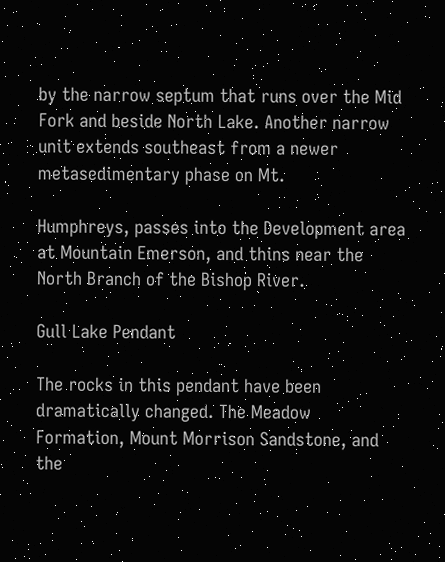by the narrow septum that runs over the Mid Fork and beside North Lake. Another narrow unit extends southeast from a newer metasedimentary phase on Mt.

Humphreys, passes into the Development area at Mountain Emerson, and thins near the North Branch of the Bishop River.

Gull Lake Pendant

The rocks in this pendant have been dramatically changed. The Meadow Formation, Mount Morrison Sandstone, and the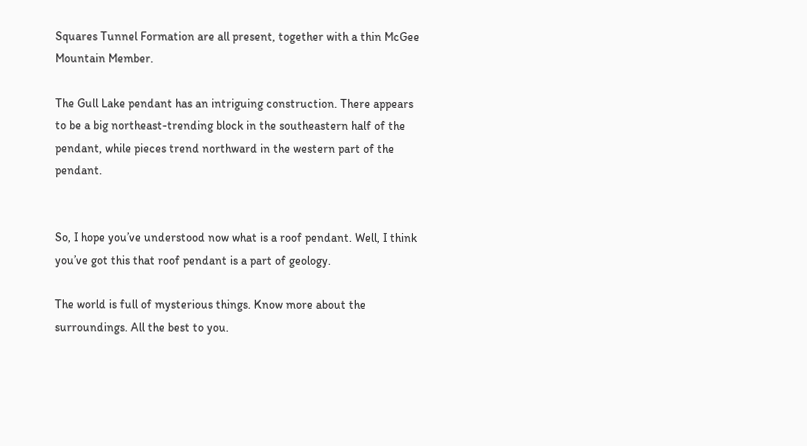Squares Tunnel Formation are all present, together with a thin McGee Mountain Member.

The Gull Lake pendant has an intriguing construction. There appears to be a big northeast-trending block in the southeastern half of the pendant, while pieces trend northward in the western part of the pendant.


So, I hope you’ve understood now what is a roof pendant. Well, I think you’ve got this that roof pendant is a part of geology.

The world is full of mysterious things. Know more about the surroundings. All the best to you.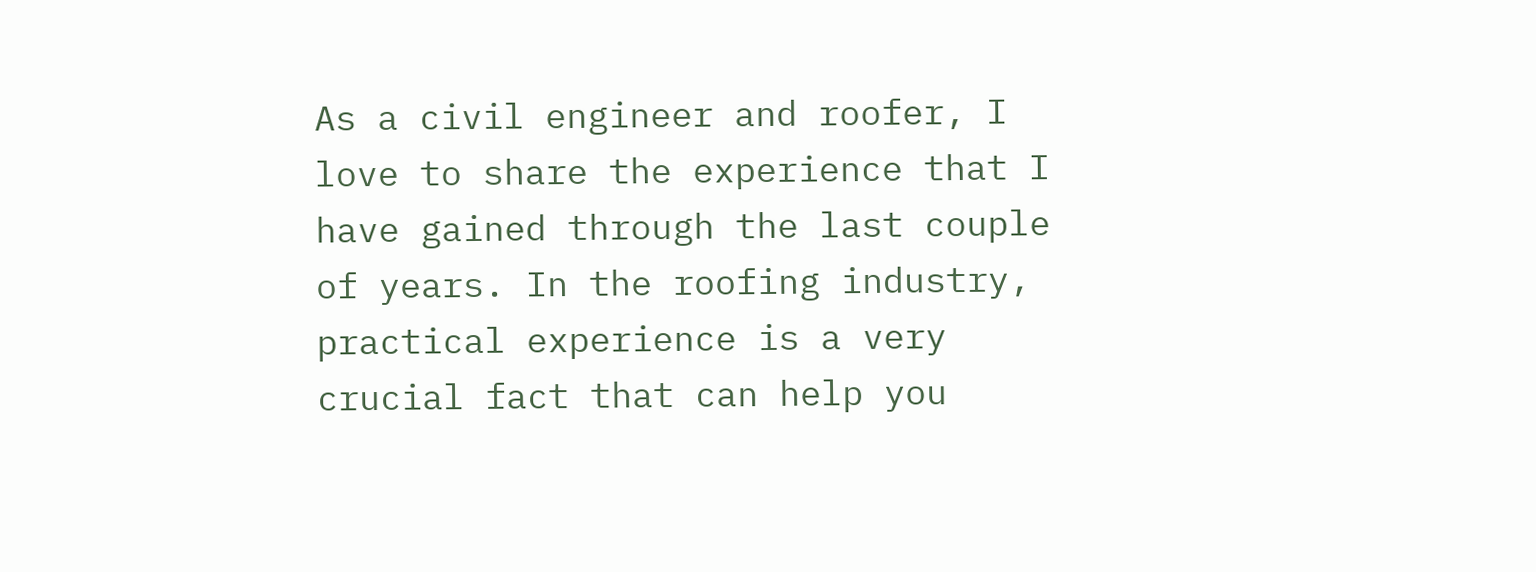As a civil engineer and roofer, I love to share the experience that I have gained through the last couple of years. In the roofing industry, practical experience is a very crucial fact that can help you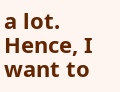a lot. Hence, I want to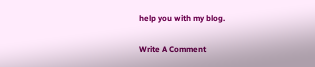help you with my blog.

Write A Comment